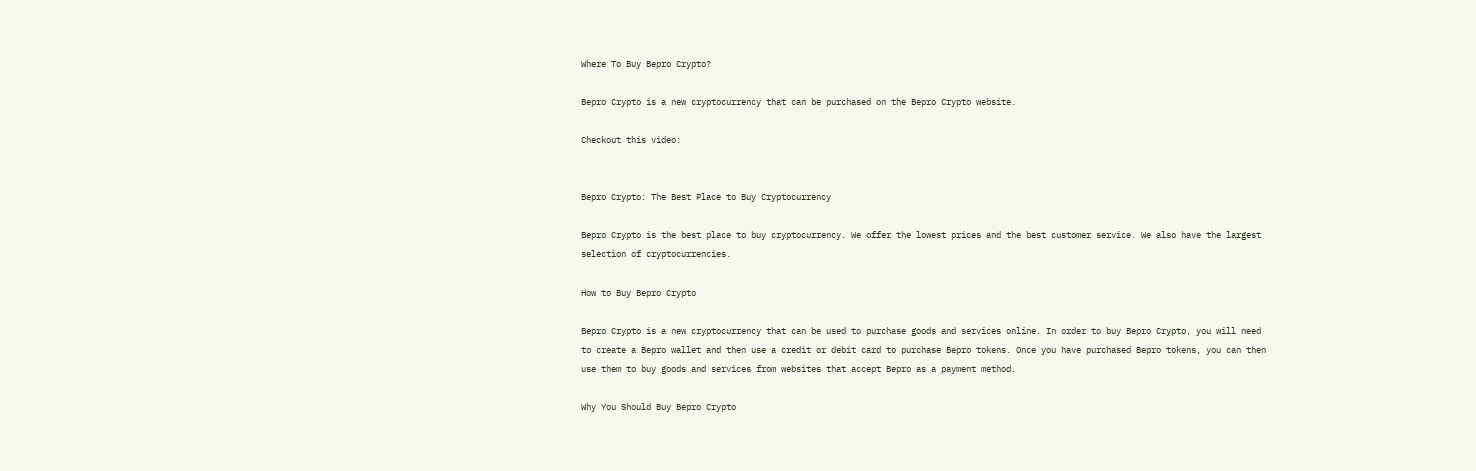Where To Buy Bepro Crypto?

Bepro Crypto is a new cryptocurrency that can be purchased on the Bepro Crypto website.

Checkout this video:


Bepro Crypto: The Best Place to Buy Cryptocurrency

Bepro Crypto is the best place to buy cryptocurrency. We offer the lowest prices and the best customer service. We also have the largest selection of cryptocurrencies.

How to Buy Bepro Crypto

Bepro Crypto is a new cryptocurrency that can be used to purchase goods and services online. In order to buy Bepro Crypto, you will need to create a Bepro wallet and then use a credit or debit card to purchase Bepro tokens. Once you have purchased Bepro tokens, you can then use them to buy goods and services from websites that accept Bepro as a payment method.

Why You Should Buy Bepro Crypto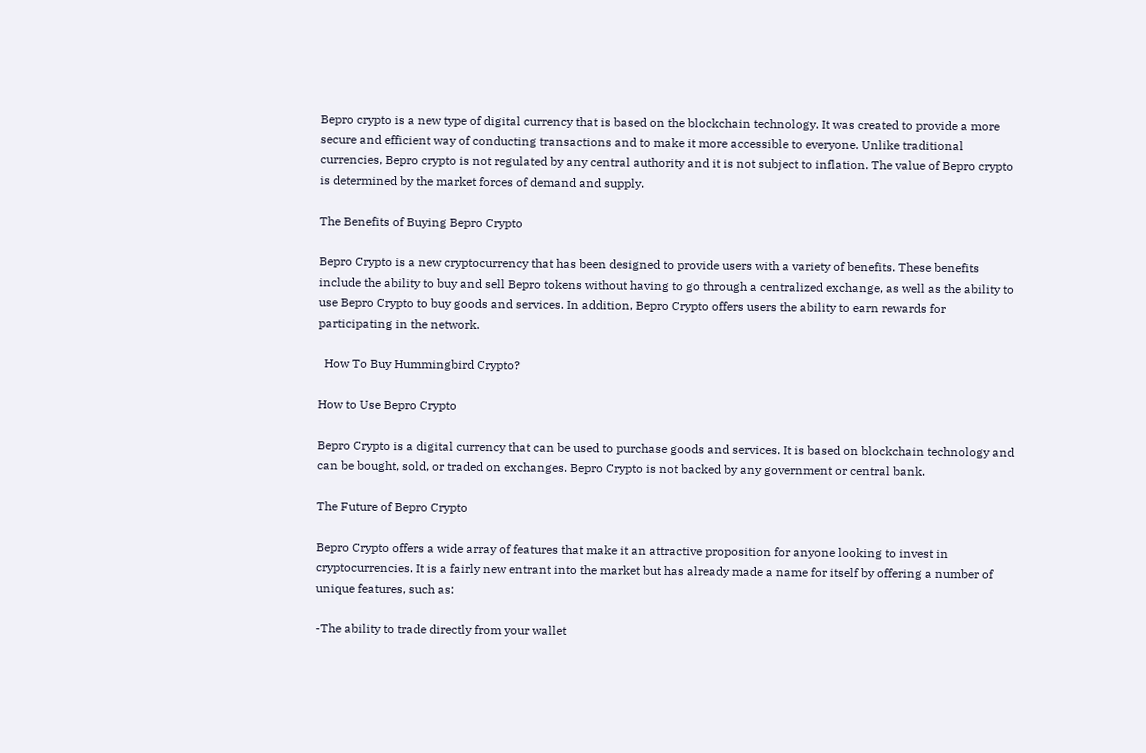Bepro crypto is a new type of digital currency that is based on the blockchain technology. It was created to provide a more secure and efficient way of conducting transactions and to make it more accessible to everyone. Unlike traditional currencies, Bepro crypto is not regulated by any central authority and it is not subject to inflation. The value of Bepro crypto is determined by the market forces of demand and supply.

The Benefits of Buying Bepro Crypto

Bepro Crypto is a new cryptocurrency that has been designed to provide users with a variety of benefits. These benefits include the ability to buy and sell Bepro tokens without having to go through a centralized exchange, as well as the ability to use Bepro Crypto to buy goods and services. In addition, Bepro Crypto offers users the ability to earn rewards for participating in the network.

  How To Buy Hummingbird Crypto?

How to Use Bepro Crypto

Bepro Crypto is a digital currency that can be used to purchase goods and services. It is based on blockchain technology and can be bought, sold, or traded on exchanges. Bepro Crypto is not backed by any government or central bank.

The Future of Bepro Crypto

Bepro Crypto offers a wide array of features that make it an attractive proposition for anyone looking to invest in cryptocurrencies. It is a fairly new entrant into the market but has already made a name for itself by offering a number of unique features, such as:

-The ability to trade directly from your wallet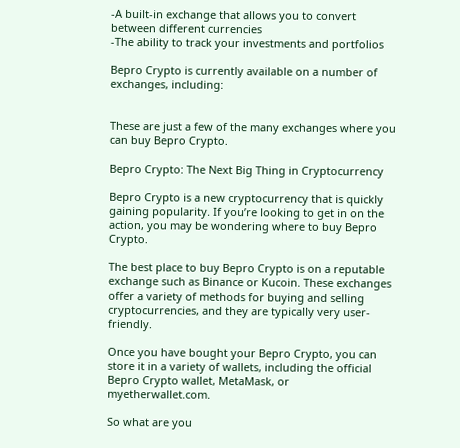-A built-in exchange that allows you to convert between different currencies
-The ability to track your investments and portfolios

Bepro Crypto is currently available on a number of exchanges, including:


These are just a few of the many exchanges where you can buy Bepro Crypto.

Bepro Crypto: The Next Big Thing in Cryptocurrency

Bepro Crypto is a new cryptocurrency that is quickly gaining popularity. If you’re looking to get in on the action, you may be wondering where to buy Bepro Crypto.

The best place to buy Bepro Crypto is on a reputable exchange such as Binance or Kucoin. These exchanges offer a variety of methods for buying and selling cryptocurrencies, and they are typically very user-friendly.

Once you have bought your Bepro Crypto, you can store it in a variety of wallets, including the official Bepro Crypto wallet, MetaMask, or myetherwallet.com.

So what are you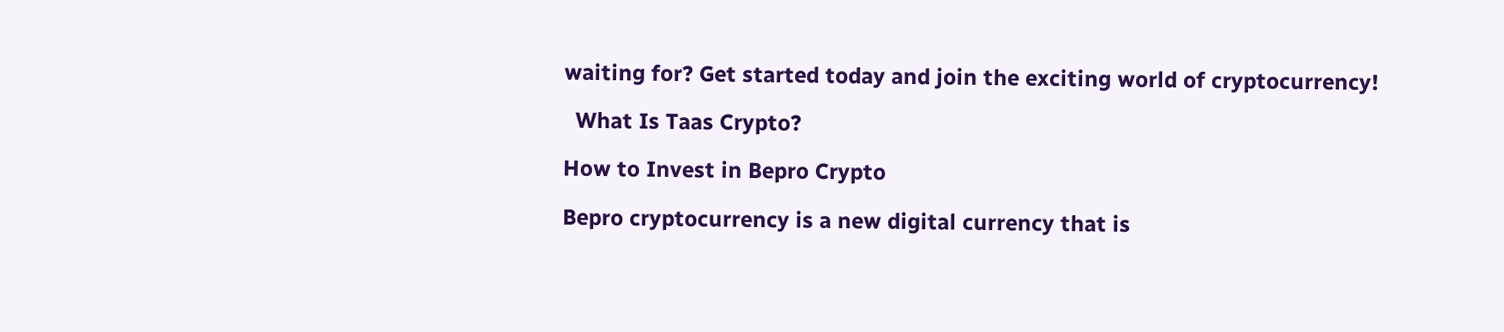waiting for? Get started today and join the exciting world of cryptocurrency!

  What Is Taas Crypto?

How to Invest in Bepro Crypto

Bepro cryptocurrency is a new digital currency that is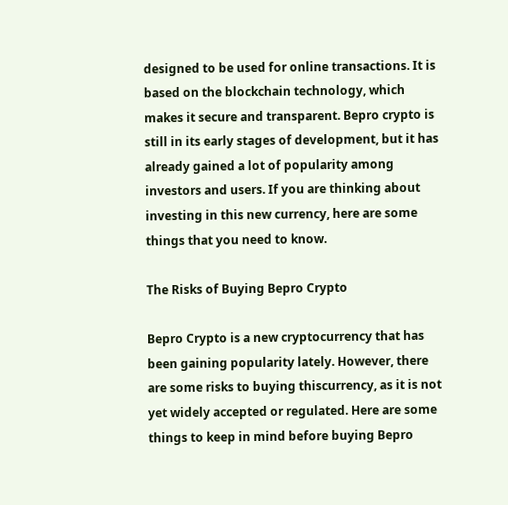designed to be used for online transactions. It is based on the blockchain technology, which makes it secure and transparent. Bepro crypto is still in its early stages of development, but it has already gained a lot of popularity among investors and users. If you are thinking about investing in this new currency, here are some things that you need to know.

The Risks of Buying Bepro Crypto

Bepro Crypto is a new cryptocurrency that has been gaining popularity lately. However, there are some risks to buying thiscurrency, as it is not yet widely accepted or regulated. Here are some things to keep in mind before buying Bepro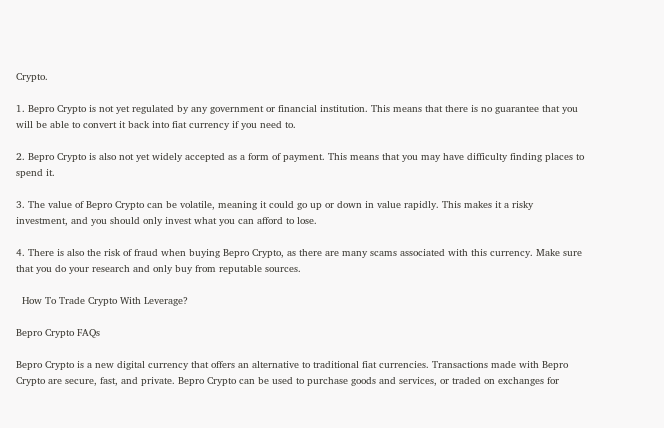Crypto.

1. Bepro Crypto is not yet regulated by any government or financial institution. This means that there is no guarantee that you will be able to convert it back into fiat currency if you need to.

2. Bepro Crypto is also not yet widely accepted as a form of payment. This means that you may have difficulty finding places to spend it.

3. The value of Bepro Crypto can be volatile, meaning it could go up or down in value rapidly. This makes it a risky investment, and you should only invest what you can afford to lose.

4. There is also the risk of fraud when buying Bepro Crypto, as there are many scams associated with this currency. Make sure that you do your research and only buy from reputable sources.

  How To Trade Crypto With Leverage?

Bepro Crypto FAQs

Bepro Crypto is a new digital currency that offers an alternative to traditional fiat currencies. Transactions made with Bepro Crypto are secure, fast, and private. Bepro Crypto can be used to purchase goods and services, or traded on exchanges for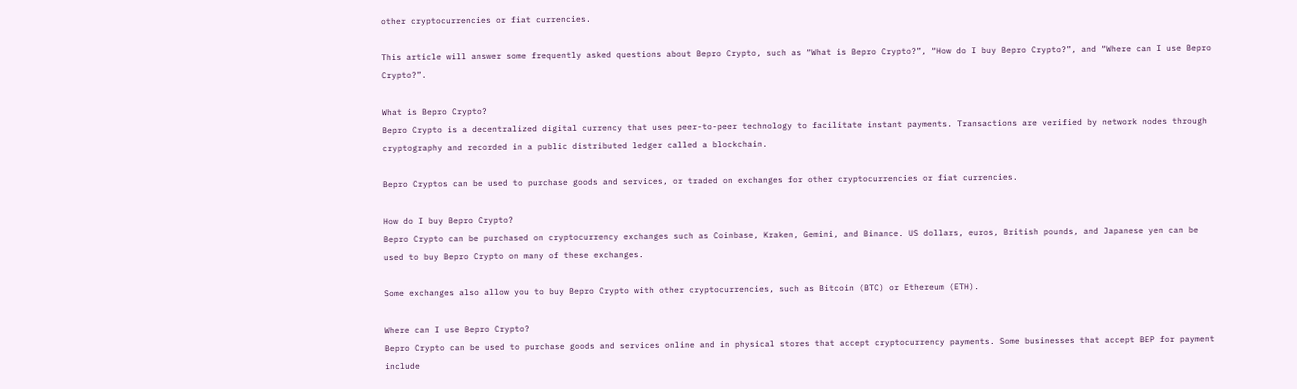other cryptocurrencies or fiat currencies.

This article will answer some frequently asked questions about Bepro Crypto, such as “What is Bepro Crypto?”, “How do I buy Bepro Crypto?”, and “Where can I use Bepro Crypto?”.

What is Bepro Crypto?
Bepro Crypto is a decentralized digital currency that uses peer-to-peer technology to facilitate instant payments. Transactions are verified by network nodes through cryptography and recorded in a public distributed ledger called a blockchain.

Bepro Cryptos can be used to purchase goods and services, or traded on exchanges for other cryptocurrencies or fiat currencies.

How do I buy Bepro Crypto?
Bepro Crypto can be purchased on cryptocurrency exchanges such as Coinbase, Kraken, Gemini, and Binance. US dollars, euros, British pounds, and Japanese yen can be used to buy Bepro Crypto on many of these exchanges.

Some exchanges also allow you to buy Bepro Crypto with other cryptocurrencies, such as Bitcoin (BTC) or Ethereum (ETH).

Where can I use Bepro Crypto?
Bepro Crypto can be used to purchase goods and services online and in physical stores that accept cryptocurrency payments. Some businesses that accept BEP for payment include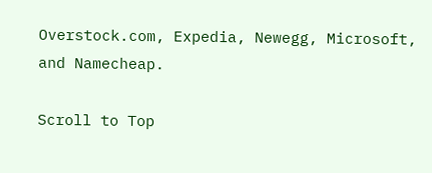Overstock.com, Expedia, Newegg, Microsoft, and Namecheap.

Scroll to Top